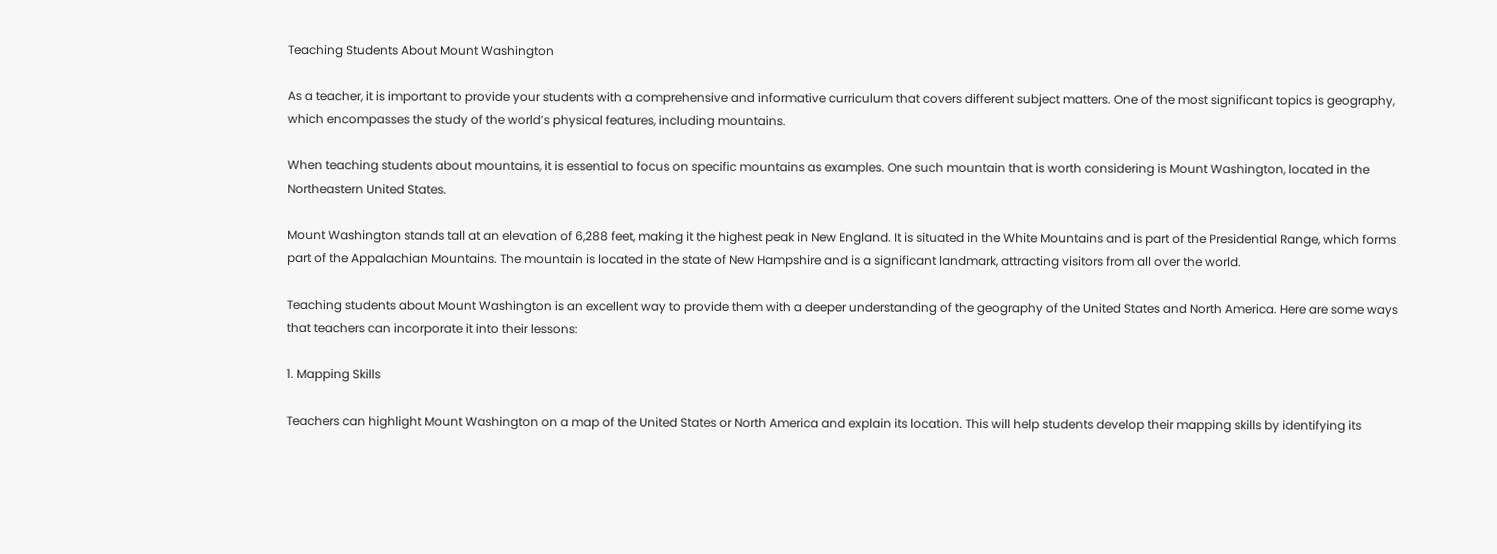Teaching Students About Mount Washington

As a teacher, it is important to provide your students with a comprehensive and informative curriculum that covers different subject matters. One of the most significant topics is geography, which encompasses the study of the world’s physical features, including mountains.

When teaching students about mountains, it is essential to focus on specific mountains as examples. One such mountain that is worth considering is Mount Washington, located in the Northeastern United States.

Mount Washington stands tall at an elevation of 6,288 feet, making it the highest peak in New England. It is situated in the White Mountains and is part of the Presidential Range, which forms part of the Appalachian Mountains. The mountain is located in the state of New Hampshire and is a significant landmark, attracting visitors from all over the world.

Teaching students about Mount Washington is an excellent way to provide them with a deeper understanding of the geography of the United States and North America. Here are some ways that teachers can incorporate it into their lessons:

1. Mapping Skills

Teachers can highlight Mount Washington on a map of the United States or North America and explain its location. This will help students develop their mapping skills by identifying its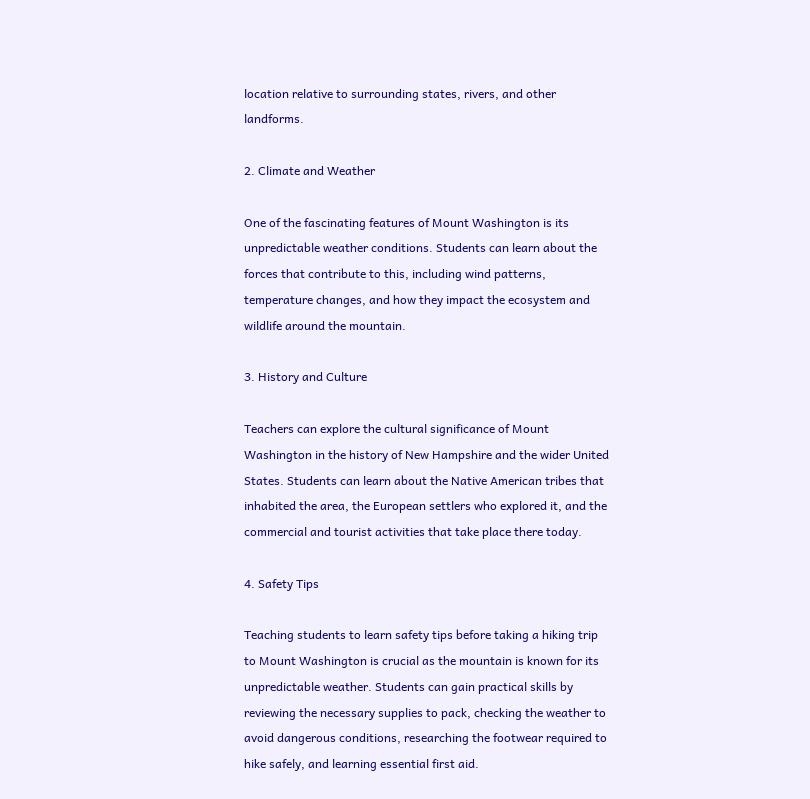location relative to surrounding states, rivers, and other landforms.

2. Climate and Weather

One of the fascinating features of Mount Washington is its unpredictable weather conditions. Students can learn about the forces that contribute to this, including wind patterns, temperature changes, and how they impact the ecosystem and wildlife around the mountain.

3. History and Culture

Teachers can explore the cultural significance of Mount Washington in the history of New Hampshire and the wider United States. Students can learn about the Native American tribes that inhabited the area, the European settlers who explored it, and the commercial and tourist activities that take place there today.

4. Safety Tips

Teaching students to learn safety tips before taking a hiking trip to Mount Washington is crucial as the mountain is known for its unpredictable weather. Students can gain practical skills by reviewing the necessary supplies to pack, checking the weather to avoid dangerous conditions, researching the footwear required to hike safely, and learning essential first aid.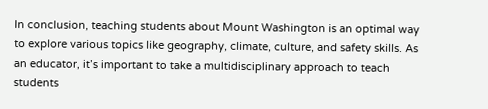In conclusion, teaching students about Mount Washington is an optimal way to explore various topics like geography, climate, culture, and safety skills. As an educator, it’s important to take a multidisciplinary approach to teach students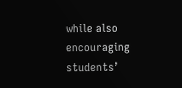while also encouraging students’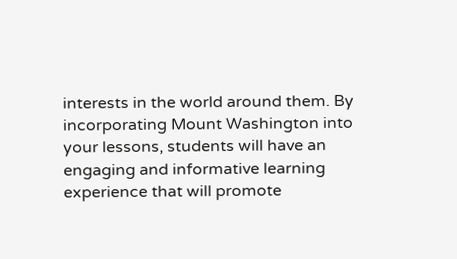interests in the world around them. By incorporating Mount Washington into your lessons, students will have an engaging and informative learning experience that will promote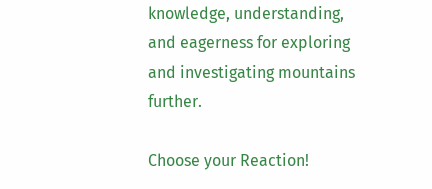knowledge, understanding, and eagerness for exploring and investigating mountains further.

Choose your Reaction!